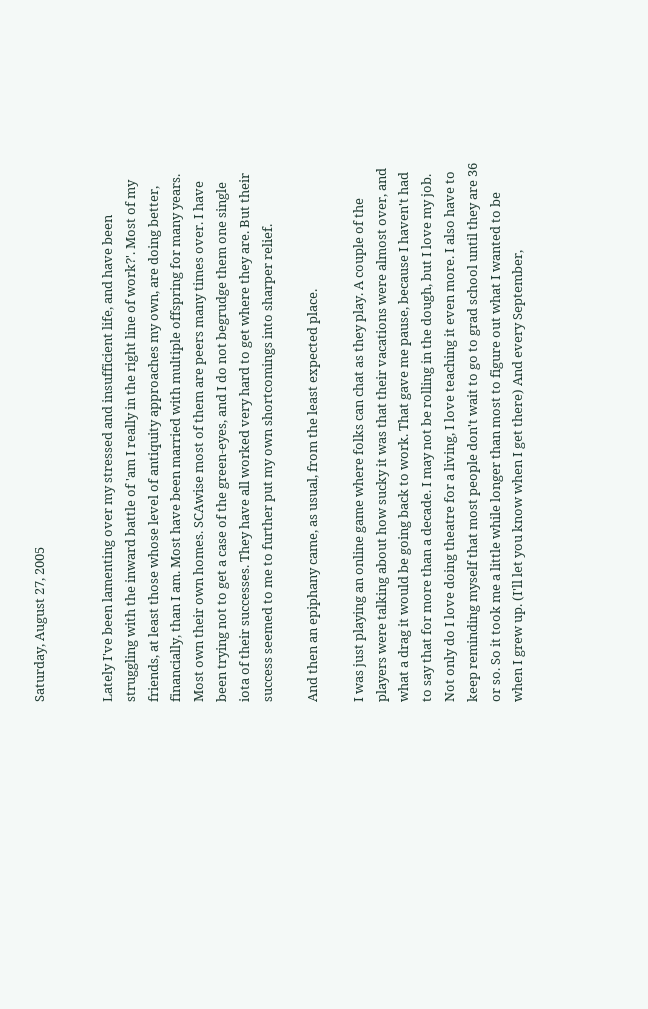Saturday, August 27, 2005


Lately I've been lamenting over my stressed and insufficient life, and have been struggling with the inward battle of 'am I really in the right line of work?'. Most of my friends, at least those whose level of antiquity approaches my own, are doing better, financially, than I am. Most have been married with multiple offspring for many years. Most own their own homes. SCAwise most of them are peers many times over. I have been trying not to get a case of the green-eyes, and I do not begrudge them one single iota of their successes. They have all worked very hard to get where they are. But their success seemed to me to further put my own shortcomings into sharper relief.

And then an epiphany came, as usual, from the least expected place.

I was just playing an online game where folks can chat as they play. A couple of the players were talking about how sucky it was that their vacations were almost over, and what a drag it would be going back to work. That gave me pause, because I haven't had to say that for more than a decade. I may not be rolling in the dough, but I love my job. Not only do I love doing theatre for a living, I love teaching it even more. I also have to keep reminding myself that most people don't wait to go to grad school until they are 36 or so. So it took me a little while longer than most to figure out what I wanted to be when I grew up. (I'll let you know when I get there) And every September,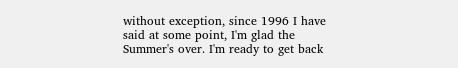without exception, since 1996 I have said at some point, I'm glad the Summer's over. I'm ready to get back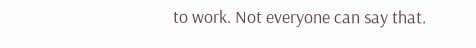to work. Not everyone can say that.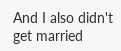And I also didn't get married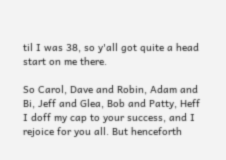til I was 38, so y'all got quite a head start on me there.

So Carol, Dave and Robin, Adam and Bi, Jeff and Glea, Bob and Patty, Heff I doff my cap to your success, and I rejoice for you all. But henceforth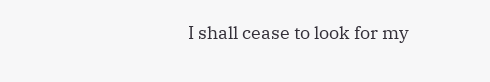I shall cease to look for my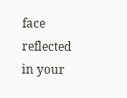face reflected in your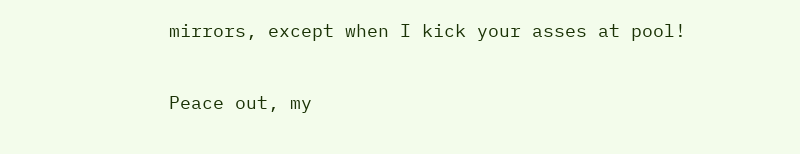mirrors, except when I kick your asses at pool!

Peace out, my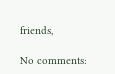friends,

No comments: